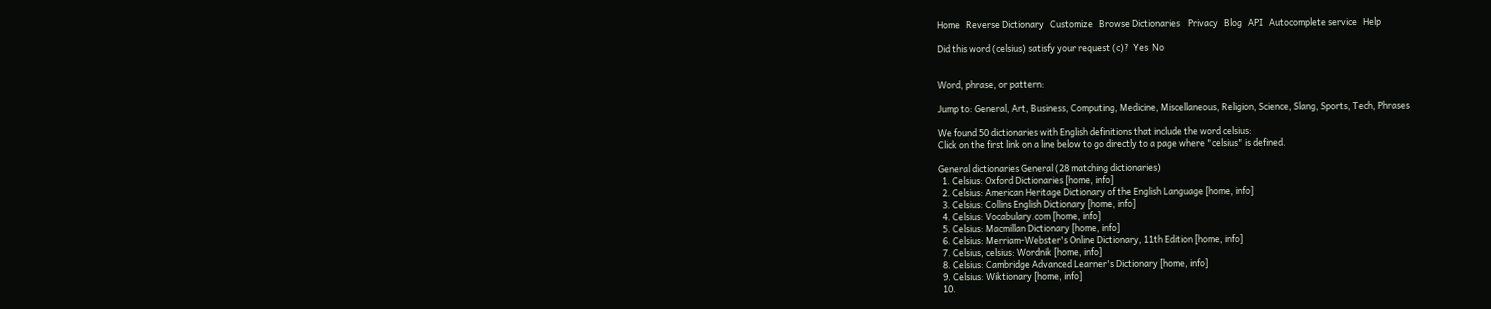Home   Reverse Dictionary   Customize   Browse Dictionaries    Privacy   Blog   API   Autocomplete service   Help

Did this word (celsius) satisfy your request (c)?  Yes  No


Word, phrase, or pattern:

Jump to: General, Art, Business, Computing, Medicine, Miscellaneous, Religion, Science, Slang, Sports, Tech, Phrases

We found 50 dictionaries with English definitions that include the word celsius:
Click on the first link on a line below to go directly to a page where "celsius" is defined.

General dictionaries General (28 matching dictionaries)
  1. Celsius: Oxford Dictionaries [home, info]
  2. Celsius: American Heritage Dictionary of the English Language [home, info]
  3. Celsius: Collins English Dictionary [home, info]
  4. Celsius: Vocabulary.com [home, info]
  5. Celsius: Macmillan Dictionary [home, info]
  6. Celsius: Merriam-Webster's Online Dictionary, 11th Edition [home, info]
  7. Celsius, celsius: Wordnik [home, info]
  8. Celsius: Cambridge Advanced Learner's Dictionary [home, info]
  9. Celsius: Wiktionary [home, info]
  10.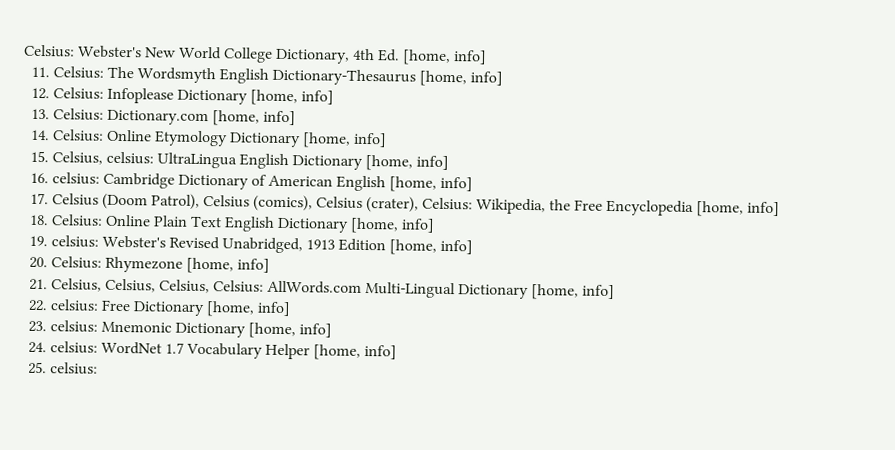Celsius: Webster's New World College Dictionary, 4th Ed. [home, info]
  11. Celsius: The Wordsmyth English Dictionary-Thesaurus [home, info]
  12. Celsius: Infoplease Dictionary [home, info]
  13. Celsius: Dictionary.com [home, info]
  14. Celsius: Online Etymology Dictionary [home, info]
  15. Celsius, celsius: UltraLingua English Dictionary [home, info]
  16. celsius: Cambridge Dictionary of American English [home, info]
  17. Celsius (Doom Patrol), Celsius (comics), Celsius (crater), Celsius: Wikipedia, the Free Encyclopedia [home, info]
  18. Celsius: Online Plain Text English Dictionary [home, info]
  19. celsius: Webster's Revised Unabridged, 1913 Edition [home, info]
  20. Celsius: Rhymezone [home, info]
  21. Celsius, Celsius, Celsius, Celsius: AllWords.com Multi-Lingual Dictionary [home, info]
  22. celsius: Free Dictionary [home, info]
  23. celsius: Mnemonic Dictionary [home, info]
  24. celsius: WordNet 1.7 Vocabulary Helper [home, info]
  25. celsius: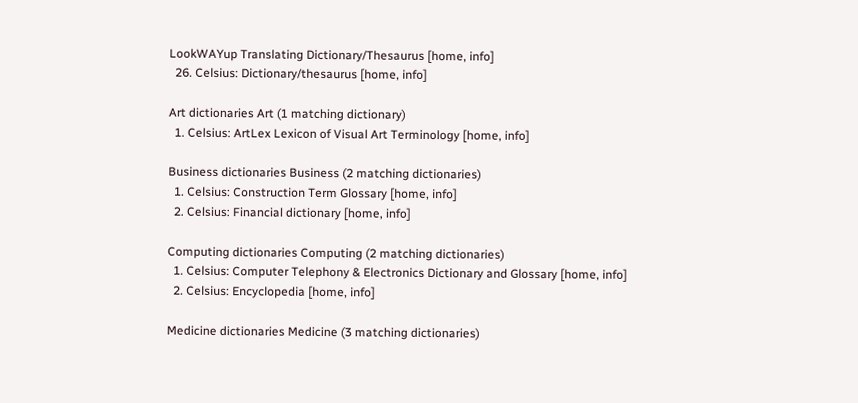LookWAYup Translating Dictionary/Thesaurus [home, info]
  26. Celsius: Dictionary/thesaurus [home, info]

Art dictionaries Art (1 matching dictionary)
  1. Celsius: ArtLex Lexicon of Visual Art Terminology [home, info]

Business dictionaries Business (2 matching dictionaries)
  1. Celsius: Construction Term Glossary [home, info]
  2. Celsius: Financial dictionary [home, info]

Computing dictionaries Computing (2 matching dictionaries)
  1. Celsius: Computer Telephony & Electronics Dictionary and Glossary [home, info]
  2. Celsius: Encyclopedia [home, info]

Medicine dictionaries Medicine (3 matching dictionaries)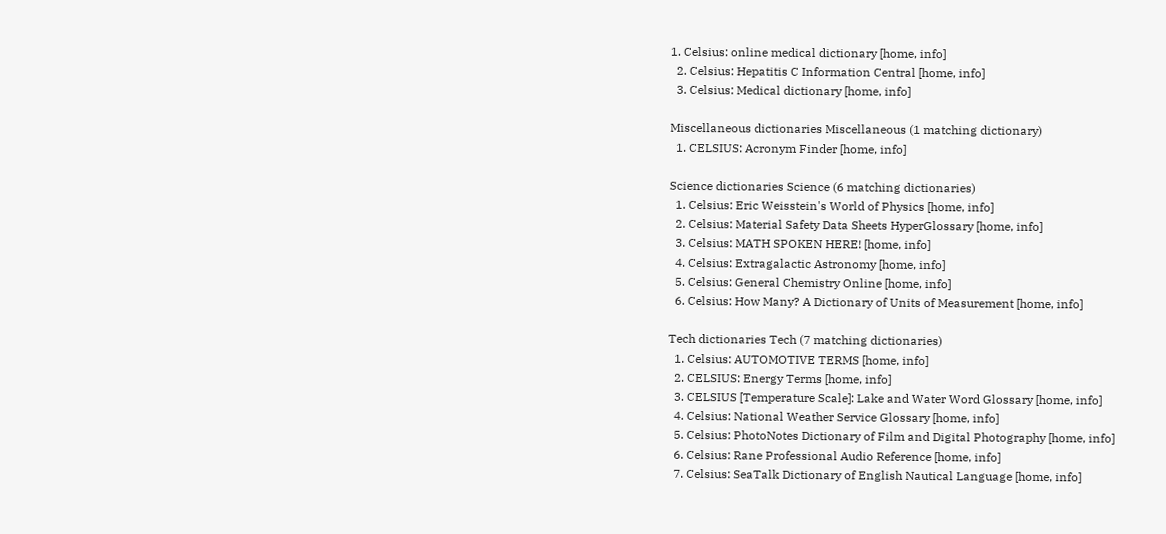1. Celsius: online medical dictionary [home, info]
  2. Celsius: Hepatitis C Information Central [home, info]
  3. Celsius: Medical dictionary [home, info]

Miscellaneous dictionaries Miscellaneous (1 matching dictionary)
  1. CELSIUS: Acronym Finder [home, info]

Science dictionaries Science (6 matching dictionaries)
  1. Celsius: Eric Weisstein's World of Physics [home, info]
  2. Celsius: Material Safety Data Sheets HyperGlossary [home, info]
  3. Celsius: MATH SPOKEN HERE! [home, info]
  4. Celsius: Extragalactic Astronomy [home, info]
  5. Celsius: General Chemistry Online [home, info]
  6. Celsius: How Many? A Dictionary of Units of Measurement [home, info]

Tech dictionaries Tech (7 matching dictionaries)
  1. Celsius: AUTOMOTIVE TERMS [home, info]
  2. CELSIUS: Energy Terms [home, info]
  3. CELSIUS [Temperature Scale]: Lake and Water Word Glossary [home, info]
  4. Celsius: National Weather Service Glossary [home, info]
  5. Celsius: PhotoNotes Dictionary of Film and Digital Photography [home, info]
  6. Celsius: Rane Professional Audio Reference [home, info]
  7. Celsius: SeaTalk Dictionary of English Nautical Language [home, info]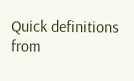Quick definitions from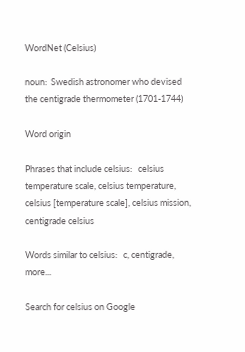WordNet (Celsius)

noun:  Swedish astronomer who devised the centigrade thermometer (1701-1744)

Word origin

Phrases that include celsius:   celsius temperature scale, celsius temperature, celsius [temperature scale], celsius mission, centigrade celsius

Words similar to celsius:   c, centigrade, more...

Search for celsius on Google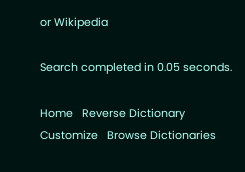or Wikipedia

Search completed in 0.05 seconds.

Home   Reverse Dictionary   Customize   Browse Dictionaries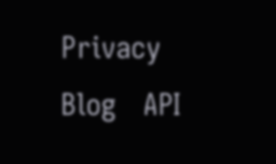Privacy   Blog   API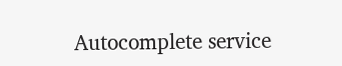Autocomplete service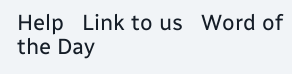Help   Link to us   Word of the Day